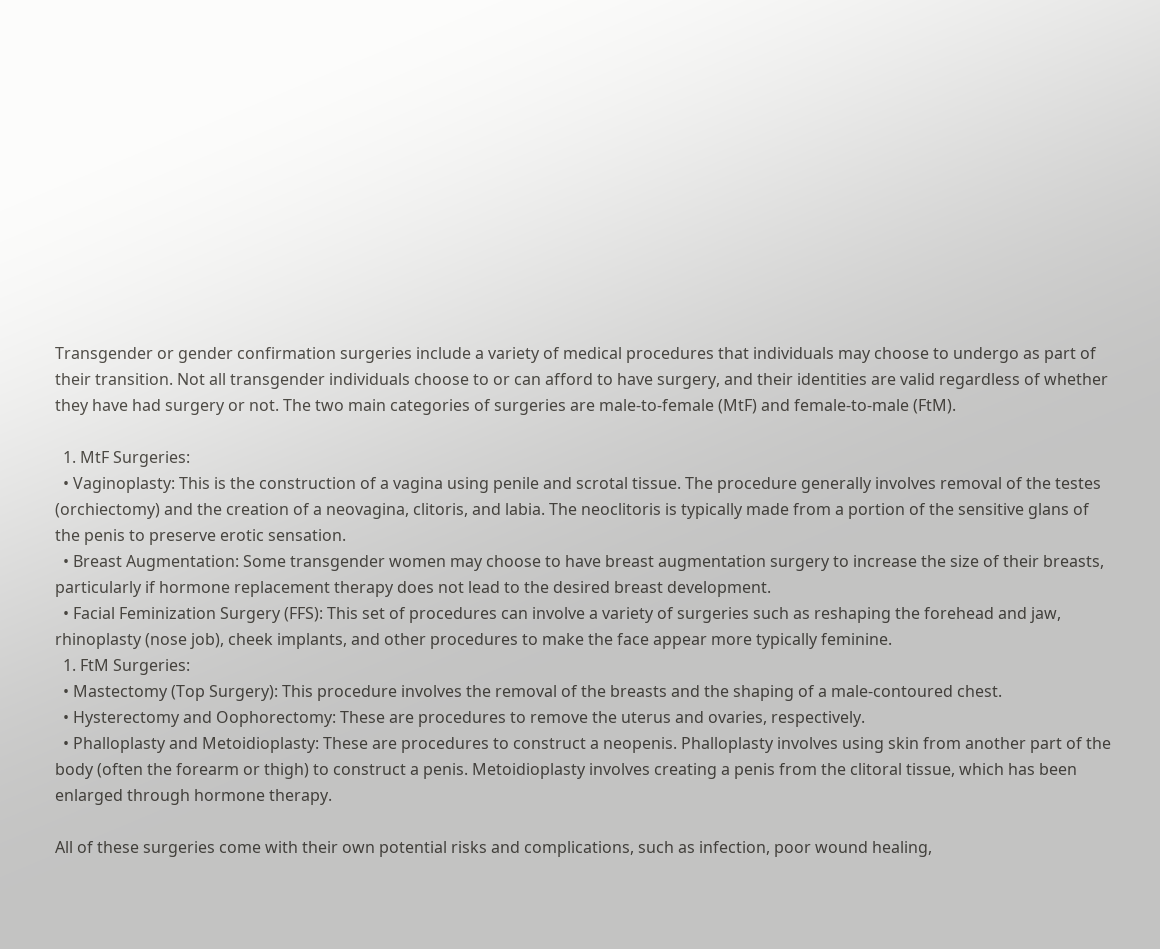Transgender or gender confirmation surgeries include a variety of medical procedures that individuals may choose to undergo as part of their transition. Not all transgender individuals choose to or can afford to have surgery, and their identities are valid regardless of whether they have had surgery or not. The two main categories of surgeries are male-to-female (MtF) and female-to-male (FtM).

  1. MtF Surgeries:
  • Vaginoplasty: This is the construction of a vagina using penile and scrotal tissue. The procedure generally involves removal of the testes (orchiectomy) and the creation of a neovagina, clitoris, and labia. The neoclitoris is typically made from a portion of the sensitive glans of the penis to preserve erotic sensation.
  • Breast Augmentation: Some transgender women may choose to have breast augmentation surgery to increase the size of their breasts, particularly if hormone replacement therapy does not lead to the desired breast development.
  • Facial Feminization Surgery (FFS): This set of procedures can involve a variety of surgeries such as reshaping the forehead and jaw, rhinoplasty (nose job), cheek implants, and other procedures to make the face appear more typically feminine.
  1. FtM Surgeries:
  • Mastectomy (Top Surgery): This procedure involves the removal of the breasts and the shaping of a male-contoured chest.
  • Hysterectomy and Oophorectomy: These are procedures to remove the uterus and ovaries, respectively.
  • Phalloplasty and Metoidioplasty: These are procedures to construct a neopenis. Phalloplasty involves using skin from another part of the body (often the forearm or thigh) to construct a penis. Metoidioplasty involves creating a penis from the clitoral tissue, which has been enlarged through hormone therapy.

All of these surgeries come with their own potential risks and complications, such as infection, poor wound healing,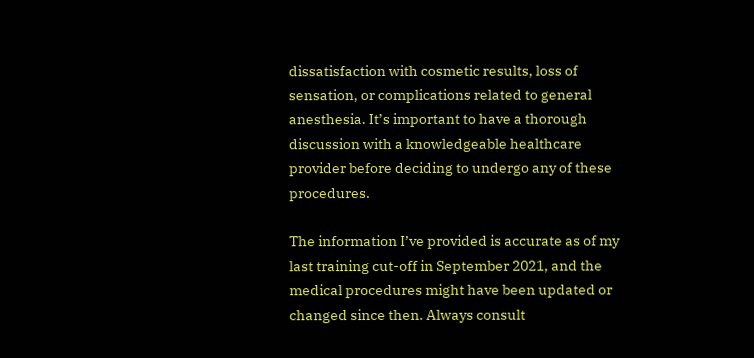dissatisfaction with cosmetic results, loss of sensation, or complications related to general anesthesia. It’s important to have a thorough discussion with a knowledgeable healthcare provider before deciding to undergo any of these procedures.

The information I’ve provided is accurate as of my last training cut-off in September 2021, and the medical procedures might have been updated or changed since then. Always consult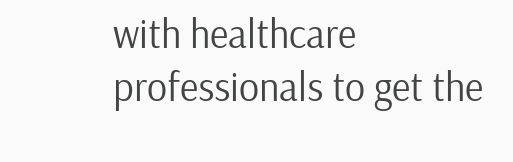with healthcare professionals to get the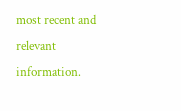most recent and relevant information.